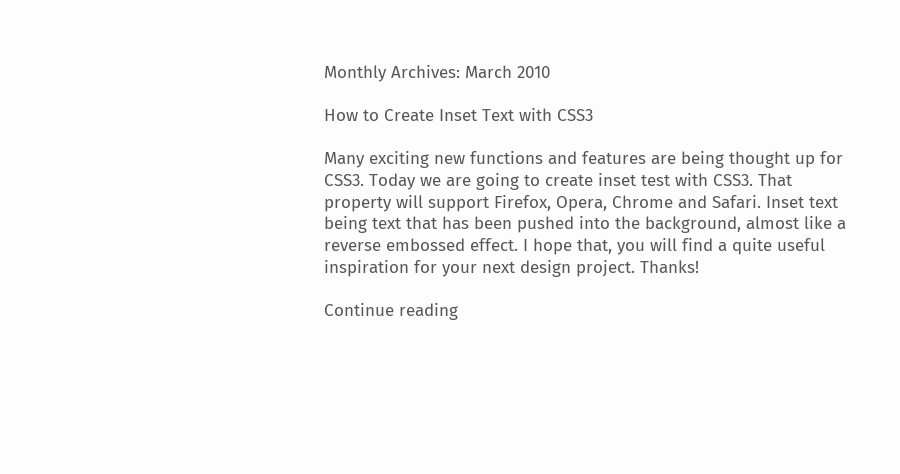Monthly Archives: March 2010

How to Create Inset Text with CSS3

Many exciting new functions and features are being thought up for CSS3. Today we are going to create inset test with CSS3. That property will support Firefox, Opera, Chrome and Safari. Inset text being text that has been pushed into the background, almost like a reverse embossed effect. I hope that, you will find a quite useful inspiration for your next design project. Thanks!

Continue reading